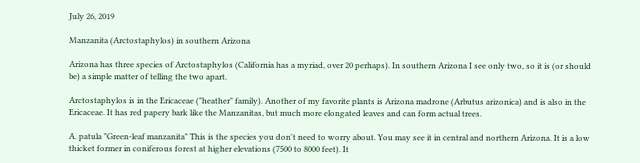July 26, 2019

Manzanita (Arctostaphylos) in southern Arizona

Arizona has three species of Arctostaphylos (California has a myriad, over 20 perhaps). In southern Arizona I see only two, so it is (or should be) a simple matter of telling the two apart.

Arctostaphylos is in the Ericaceae ("heather" family). Another of my favorite plants is Arizona madrone (Arbutus arizonica) and is also in the Ericaceae. It has red papery bark like the Manzanitas, but much more elongated leaves and can form actual trees.

A. patula "Green-leaf manzanita" This is the species you don't need to worry about. You may see it in central and northern Arizona. It is a low thicket former in coniferous forest at higher elevations (7500 to 8000 feet). It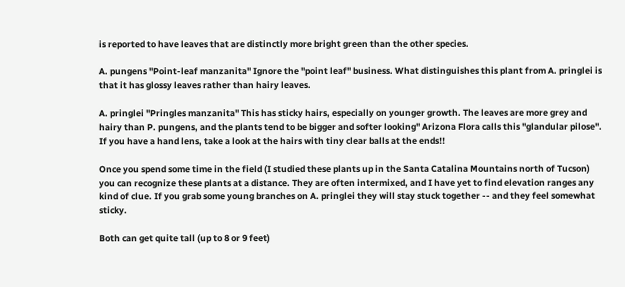is reported to have leaves that are distinctly more bright green than the other species.

A. pungens "Point-leaf manzanita" Ignore the "point leaf" business. What distinguishes this plant from A. pringlei is that it has glossy leaves rather than hairy leaves.

A. pringlei "Pringles manzanita" This has sticky hairs, especially on younger growth. The leaves are more grey and hairy than P. pungens, and the plants tend to be bigger and softer looking" Arizona Flora calls this "glandular pilose". If you have a hand lens, take a look at the hairs with tiny clear balls at the ends!!

Once you spend some time in the field (I studied these plants up in the Santa Catalina Mountains north of Tucson) you can recognize these plants at a distance. They are often intermixed, and I have yet to find elevation ranges any kind of clue. If you grab some young branches on A. pringlei they will stay stuck together -- and they feel somewhat sticky.

Both can get quite tall (up to 8 or 9 feet)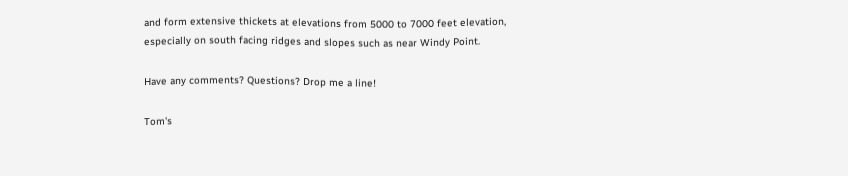and form extensive thickets at elevations from 5000 to 7000 feet elevation, especially on south facing ridges and slopes such as near Windy Point.

Have any comments? Questions? Drop me a line!

Tom's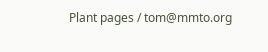Plant pages / tom@mmto.org